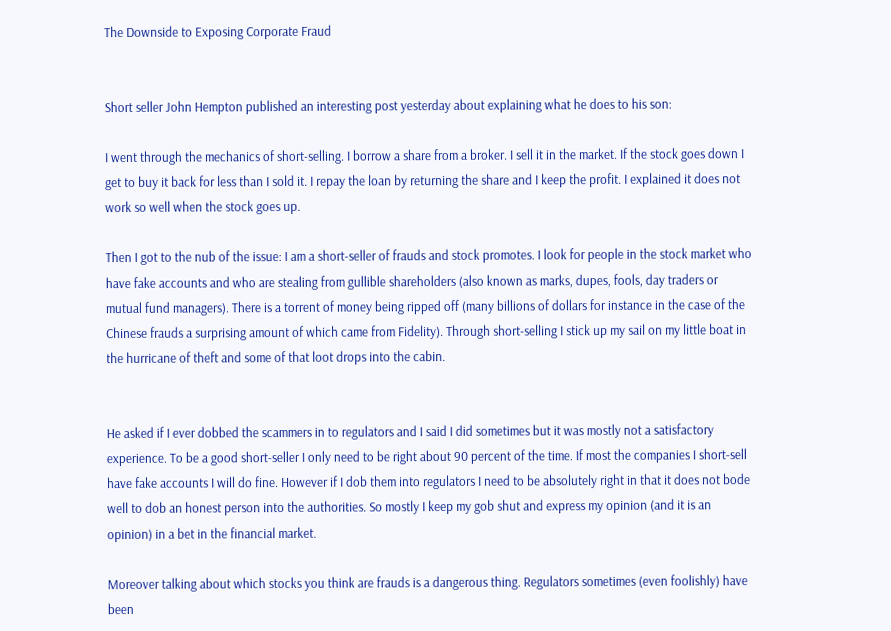The Downside to Exposing Corporate Fraud


Short seller John Hempton published an interesting post yesterday about explaining what he does to his son:

I went through the mechanics of short-selling. I borrow a share from a broker. I sell it in the market. If the stock goes down I get to buy it back for less than I sold it. I repay the loan by returning the share and I keep the profit. I explained it does not work so well when the stock goes up.

Then I got to the nub of the issue: I am a short-seller of frauds and stock promotes. I look for people in the stock market who have fake accounts and who are stealing from gullible shareholders (also known as marks, dupes, fools, day traders or mutual fund managers). There is a torrent of money being ripped off (many billions of dollars for instance in the case of the Chinese frauds a surprising amount of which came from Fidelity). Through short-selling I stick up my sail on my little boat in the hurricane of theft and some of that loot drops into the cabin.


He asked if I ever dobbed the scammers in to regulators and I said I did sometimes but it was mostly not a satisfactory experience. To be a good short-seller I only need to be right about 90 percent of the time. If most the companies I short-sell have fake accounts I will do fine. However if I dob them into regulators I need to be absolutely right in that it does not bode well to dob an honest person into the authorities. So mostly I keep my gob shut and express my opinion (and it is an opinion) in a bet in the financial market.

Moreover talking about which stocks you think are frauds is a dangerous thing. Regulators sometimes (even foolishly) have been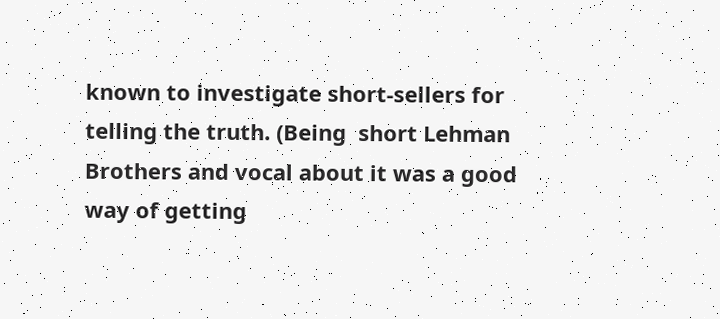known to investigate short-sellers for telling the truth. (Being  short Lehman Brothers and vocal about it was a good way of getting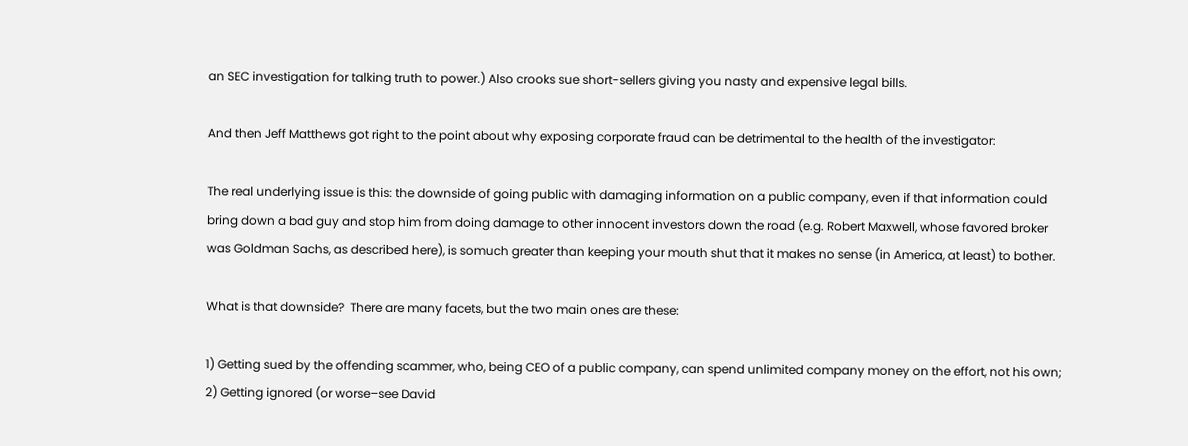an SEC investigation for talking truth to power.) Also crooks sue short-sellers giving you nasty and expensive legal bills.

And then Jeff Matthews got right to the point about why exposing corporate fraud can be detrimental to the health of the investigator:

The real underlying issue is this: the downside of going public with damaging information on a public company, even if that information could bring down a bad guy and stop him from doing damage to other innocent investors down the road (e.g. Robert Maxwell, whose favored broker was Goldman Sachs, as described here), is somuch greater than keeping your mouth shut that it makes no sense (in America, at least) to bother.

What is that downside?  There are many facets, but the two main ones are these:

1) Getting sued by the offending scammer, who, being CEO of a public company, can spend unlimited company money on the effort, not his own;
2) Getting ignored (or worse–see David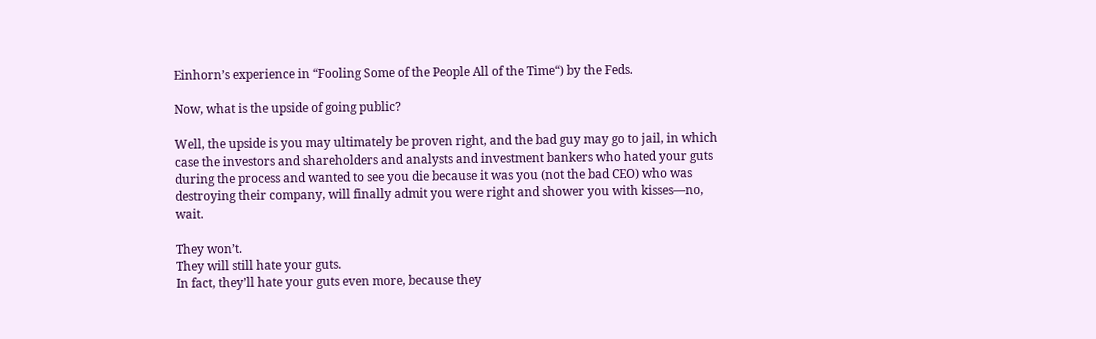Einhorn’s experience in “Fooling Some of the People All of the Time“) by the Feds.

Now, what is the upside of going public?

Well, the upside is you may ultimately be proven right, and the bad guy may go to jail, in which case the investors and shareholders and analysts and investment bankers who hated your guts during the process and wanted to see you die because it was you (not the bad CEO) who was destroying their company, will finally admit you were right and shower you with kisses—no, wait.

They won’t.
They will still hate your guts.
In fact, they’ll hate your guts even more, because they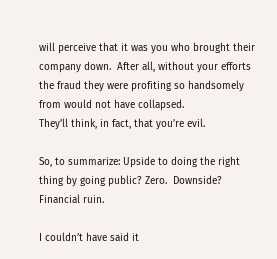will perceive that it was you who brought their company down.  After all, without your efforts the fraud they were profiting so handsomely from would not have collapsed.
They’ll think, in fact, that you’re evil.

So, to summarize: Upside to doing the right thing by going public? Zero.  Downside? Financial ruin.

I couldn’t have said it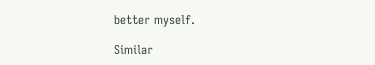better myself.

Similar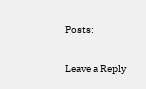Posts:


Leave a Reply